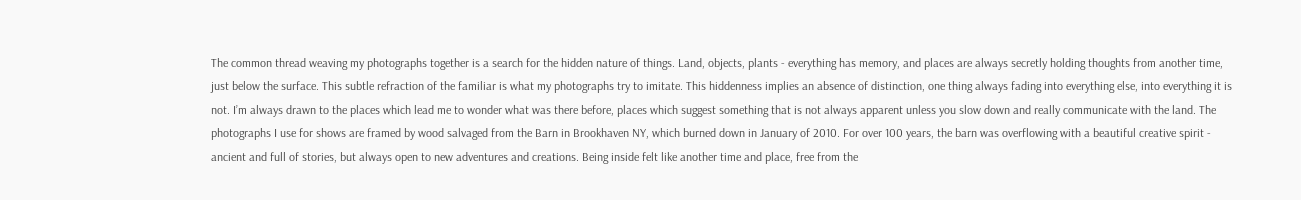The common thread weaving my photographs together is a search for the hidden nature of things. Land, objects, plants - everything has memory, and places are always secretly holding thoughts from another time, just below the surface. This subtle refraction of the familiar is what my photographs try to imitate. This hiddenness implies an absence of distinction, one thing always fading into everything else, into everything it is not. I’m always drawn to the places which lead me to wonder what was there before, places which suggest something that is not always apparent unless you slow down and really communicate with the land. The photographs I use for shows are framed by wood salvaged from the Barn in Brookhaven NY, which burned down in January of 2010. For over 100 years, the barn was overflowing with a beautiful creative spirit - ancient and full of stories, but always open to new adventures and creations. Being inside felt like another time and place, free from the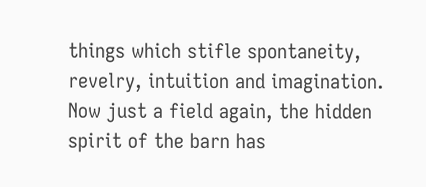things which stifle spontaneity, revelry, intuition and imagination. Now just a field again, the hidden spirit of the barn has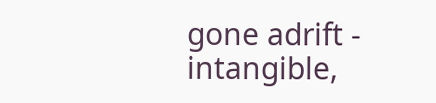gone adrift - intangible,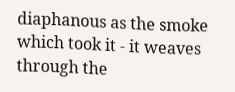diaphanous as the smoke which took it - it weaves through the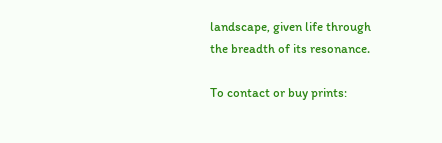landscape, given life through the breadth of its resonance.

To contact or buy prints: